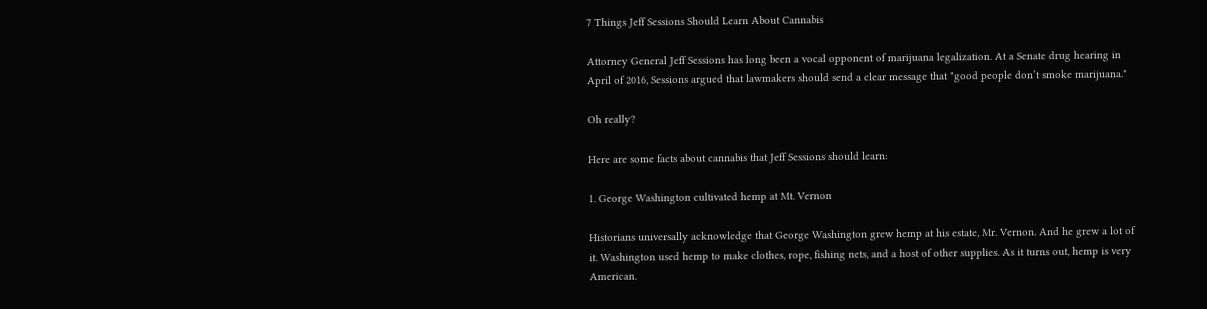7 Things Jeff Sessions Should Learn About Cannabis

Attorney General Jeff Sessions has long been a vocal opponent of marijuana legalization. At a Senate drug hearing in April of 2016, Sessions argued that lawmakers should send a clear message that "good people don’t smoke marijuana."

Oh really?

Here are some facts about cannabis that Jeff Sessions should learn:

1. George Washington cultivated hemp at Mt. Vernon

Historians universally acknowledge that George Washington grew hemp at his estate, Mr. Vernon. And he grew a lot of it. Washington used hemp to make clothes, rope, fishing nets, and a host of other supplies. As it turns out, hemp is very American.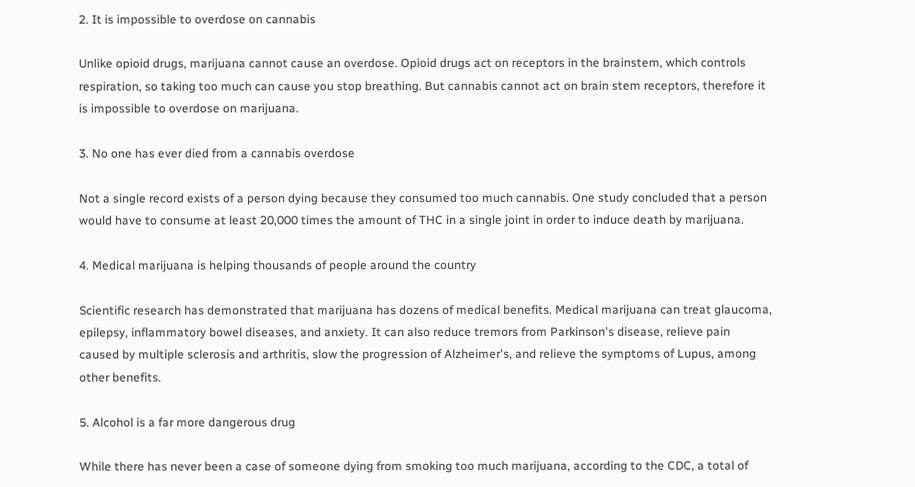2. It is impossible to overdose on cannabis

Unlike opioid drugs, marijuana cannot cause an overdose. Opioid drugs act on receptors in the brainstem, which controls respiration, so taking too much can cause you stop breathing. But cannabis cannot act on brain stem receptors, therefore it is impossible to overdose on marijuana.

3. No one has ever died from a cannabis overdose

Not a single record exists of a person dying because they consumed too much cannabis. One study concluded that a person would have to consume at least 20,000 times the amount of THC in a single joint in order to induce death by marijuana.

4. Medical marijuana is helping thousands of people around the country

Scientific research has demonstrated that marijuana has dozens of medical benefits. Medical marijuana can treat glaucoma, epilepsy, inflammatory bowel diseases, and anxiety. It can also reduce tremors from Parkinson's disease, relieve pain caused by multiple sclerosis and arthritis, slow the progression of Alzheimer's, and relieve the symptoms of Lupus, among other benefits.

5. Alcohol is a far more dangerous drug

While there has never been a case of someone dying from smoking too much marijuana, according to the CDC, a total of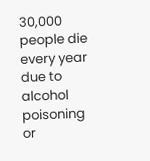30,000 people die every year due to alcohol poisoning or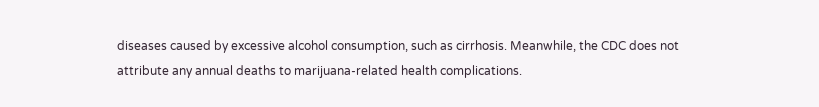diseases caused by excessive alcohol consumption, such as cirrhosis. Meanwhile, the CDC does not attribute any annual deaths to marijuana-related health complications.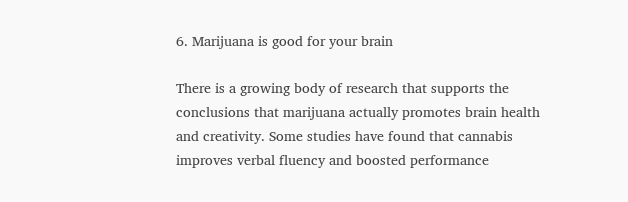6. Marijuana is good for your brain

There is a growing body of research that supports the conclusions that marijuana actually promotes brain health and creativity. Some studies have found that cannabis improves verbal fluency and boosted performance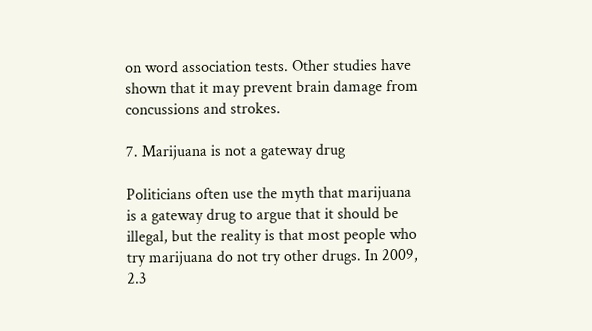on word association tests. Other studies have shown that it may prevent brain damage from concussions and strokes.

7. Marijuana is not a gateway drug

Politicians often use the myth that marijuana is a gateway drug to argue that it should be illegal, but the reality is that most people who try marijuana do not try other drugs. In 2009, 2.3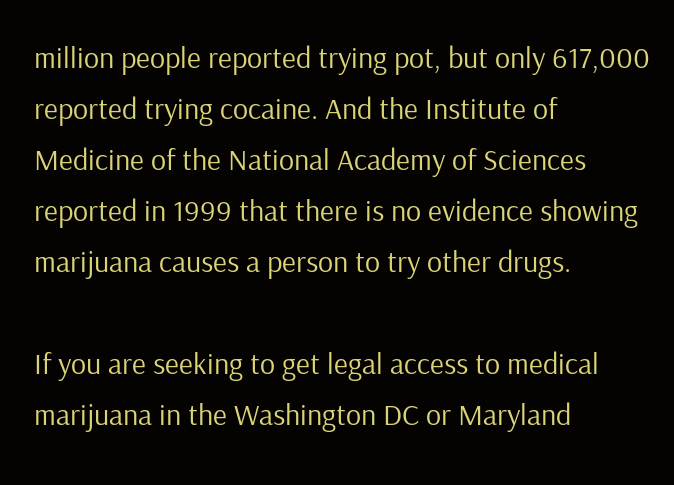million people reported trying pot, but only 617,000 reported trying cocaine. And the Institute of Medicine of the National Academy of Sciences reported in 1999 that there is no evidence showing marijuana causes a person to try other drugs.

If you are seeking to get legal access to medical marijuana in the Washington DC or Maryland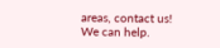areas, contact us! We can help.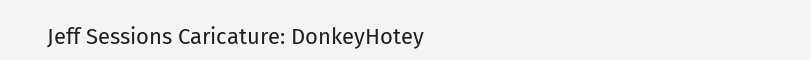Jeff Sessions Caricature: DonkeyHotey